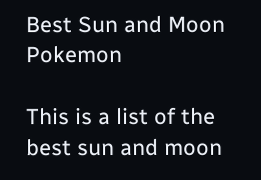Best Sun and Moon Pokemon

This is a list of the best sun and moon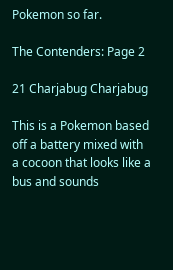Pokemon so far.

The Contenders: Page 2

21 Charjabug Charjabug

This is a Pokemon based off a battery mixed with a cocoon that looks like a bus and sounds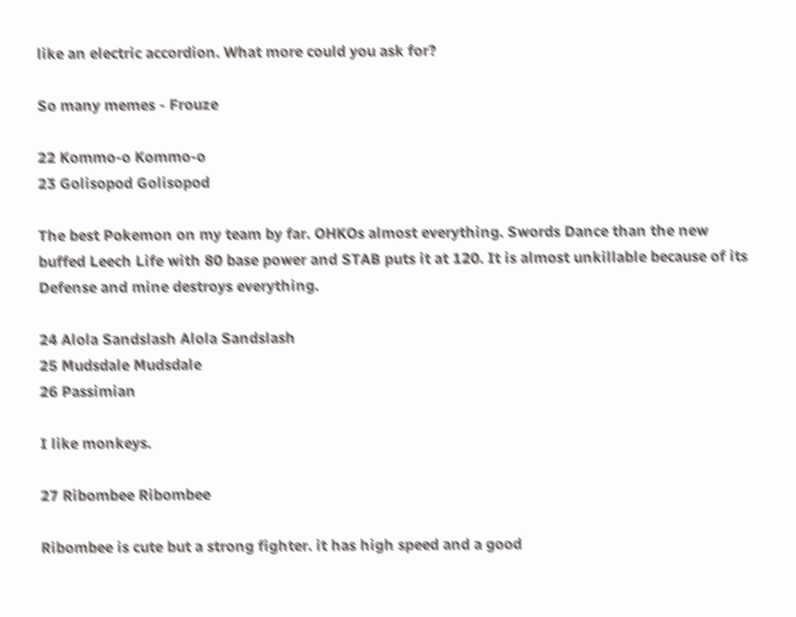like an electric accordion. What more could you ask for?

So many memes - Frouze

22 Kommo-o Kommo-o
23 Golisopod Golisopod

The best Pokemon on my team by far. OHKOs almost everything. Swords Dance than the new buffed Leech Life with 80 base power and STAB puts it at 120. It is almost unkillable because of its Defense and mine destroys everything.

24 Alola Sandslash Alola Sandslash
25 Mudsdale Mudsdale
26 Passimian

I like monkeys.

27 Ribombee Ribombee

Ribombee is cute but a strong fighter. it has high speed and a good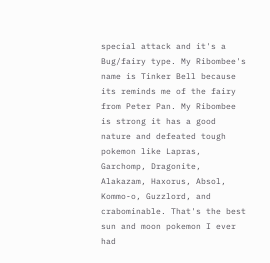special attack and it's a Bug/fairy type. My Ribombee's name is Tinker Bell because its reminds me of the fairy from Peter Pan. My Ribombee is strong it has a good nature and defeated tough pokemon like Lapras, Garchomp, Dragonite, Alakazam, Haxorus, Absol, Kommo-o, Guzzlord, and crabominable. That's the best sun and moon pokemon I ever had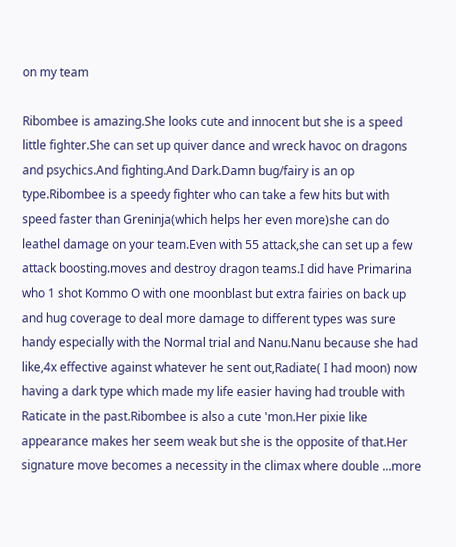on my team

Ribombee is amazing.She looks cute and innocent but she is a speed little fighter.She can set up quiver dance and wreck havoc on dragons and psychics.And fighting.And Dark.Damn bug/fairy is an op type.Ribombee is a speedy fighter who can take a few hits but with speed faster than Greninja(which helps her even more)she can do leathel damage on your team.Even with 55 attack,she can set up a few attack boosting.moves and destroy dragon teams.I did have Primarina who 1 shot Kommo O with one moonblast but extra fairies on back up and hug coverage to deal more damage to different types was sure handy especially with the Normal trial and Nanu.Nanu because she had like,4x effective against whatever he sent out,Radiate( I had moon) now having a dark type which made my life easier having had trouble with Raticate in the past.Ribombee is also a cute 'mon.Her pixie like appearance makes her seem weak but she is the opposite of that.Her signature move becomes a necessity in the climax where double ...more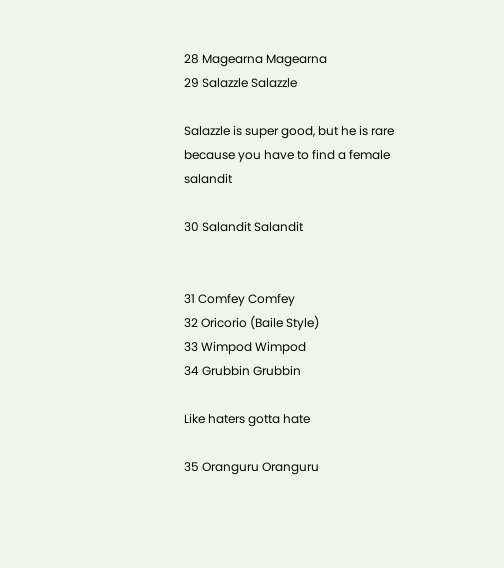28 Magearna Magearna
29 Salazzle Salazzle

Salazzle is super good, but he is rare because you have to find a female salandit

30 Salandit Salandit


31 Comfey Comfey
32 Oricorio (Baile Style)
33 Wimpod Wimpod
34 Grubbin Grubbin

Like haters gotta hate

35 Oranguru Oranguru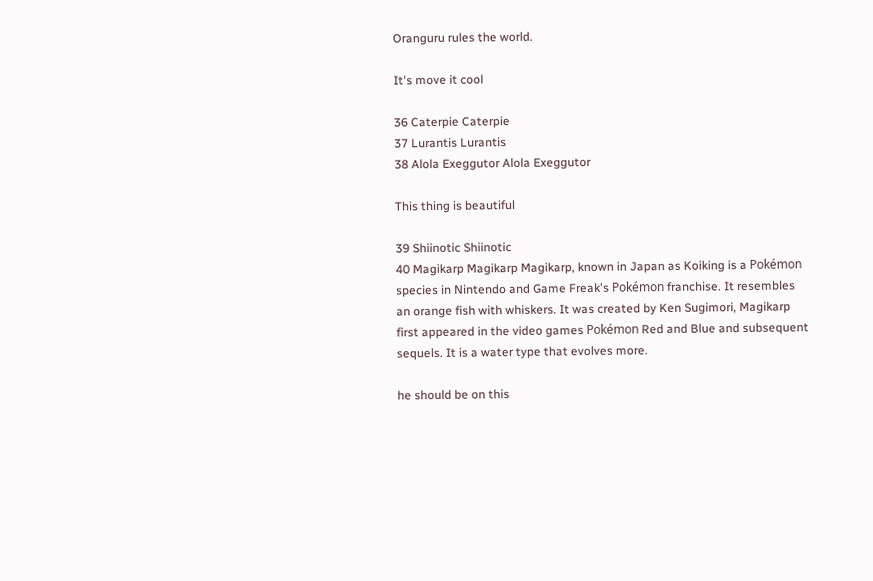Oranguru rules the world.

It's move it cool

36 Caterpie Caterpie
37 Lurantis Lurantis
38 Alola Exeggutor Alola Exeggutor

This thing is beautiful

39 Shiinotic Shiinotic
40 Magikarp Magikarp Magikarp, known in Japan as Koiking is a Pokémon species in Nintendo and Game Freak's Pokémon franchise. It resembles an orange fish with whiskers. It was created by Ken Sugimori, Magikarp first appeared in the video games Pokémon Red and Blue and subsequent sequels. It is a water type that evolves more.

he should be on this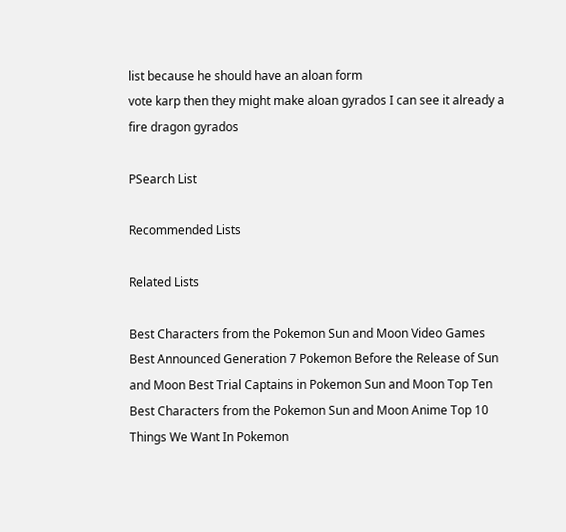list because he should have an aloan form
vote karp then they might make aloan gyrados I can see it already a fire dragon gyrados

PSearch List

Recommended Lists

Related Lists

Best Characters from the Pokemon Sun and Moon Video Games Best Announced Generation 7 Pokemon Before the Release of Sun and Moon Best Trial Captains in Pokemon Sun and Moon Top Ten Best Characters from the Pokemon Sun and Moon Anime Top 10 Things We Want In Pokemon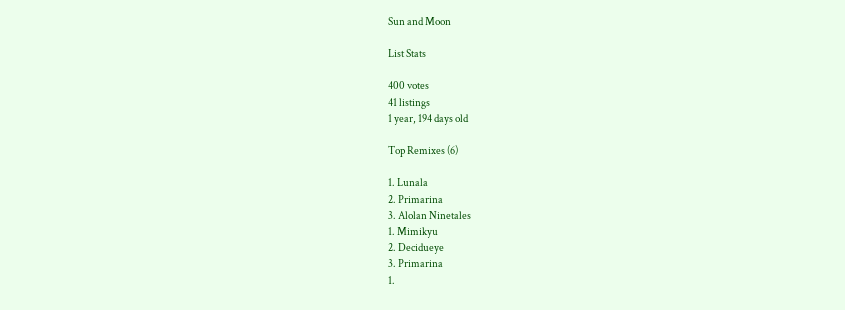Sun and Moon

List Stats

400 votes
41 listings
1 year, 194 days old

Top Remixes (6)

1. Lunala
2. Primarina
3. Alolan Ninetales
1. Mimikyu
2. Decidueye
3. Primarina
1.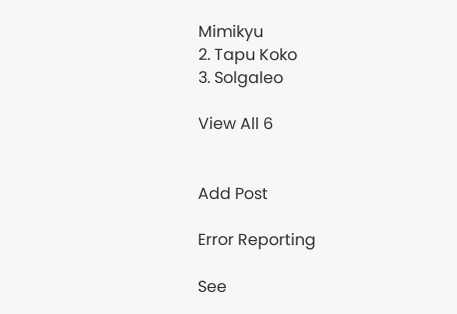Mimikyu
2. Tapu Koko
3. Solgaleo

View All 6


Add Post

Error Reporting

See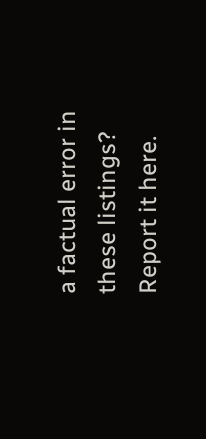a factual error in these listings? Report it here.